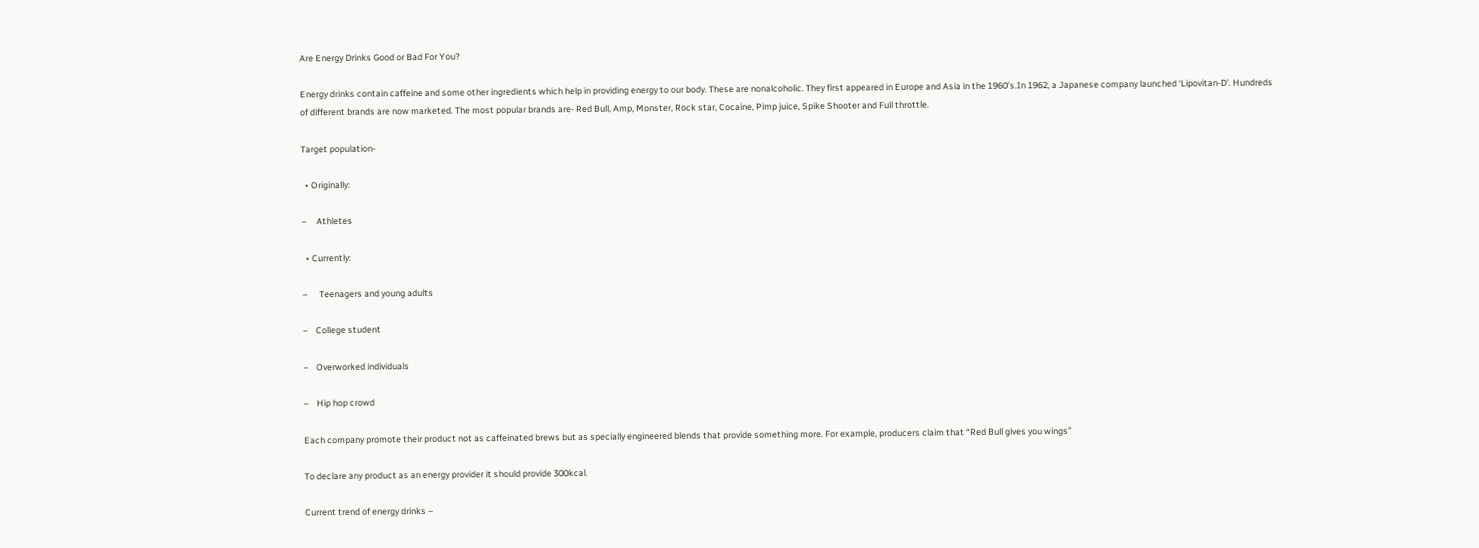Are Energy Drinks Good or Bad For You?

Energy drinks contain caffeine and some other ingredients which help in providing energy to our body. These are nonalcoholic. They first appeared in Europe and Asia in the 1960’s.In 1962, a Japanese company launched ‘Lipovitan-D’. Hundreds of different brands are now marketed. The most popular brands are- Red Bull, Amp, Monster, Rock star, Cocaine, Pimp juice, Spike Shooter and Full throttle.

Target population-

  • Originally:

–     Athletes

  • Currently:

–      Teenagers and young adults

–    College student

–    Overworked individuals

–    Hip hop crowd

Each company promote their product not as caffeinated brews but as specially engineered blends that provide something more. For example, producers claim that “Red Bull gives you wings”

To declare any product as an energy provider it should provide 300kcal.

Current trend of energy drinks –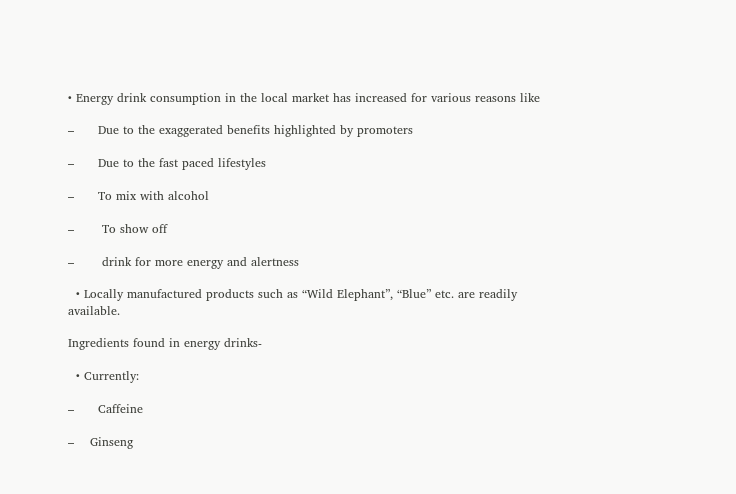• Energy drink consumption in the local market has increased for various reasons like

–      Due to the exaggerated benefits highlighted by promoters

–      Due to the fast paced lifestyles

–      To mix with alcohol

–       To show off

–       drink for more energy and alertness

  • Locally manufactured products such as “Wild Elephant”, “Blue” etc. are readily available.

Ingredients found in energy drinks-

  • Currently:

–      Caffeine

–    Ginseng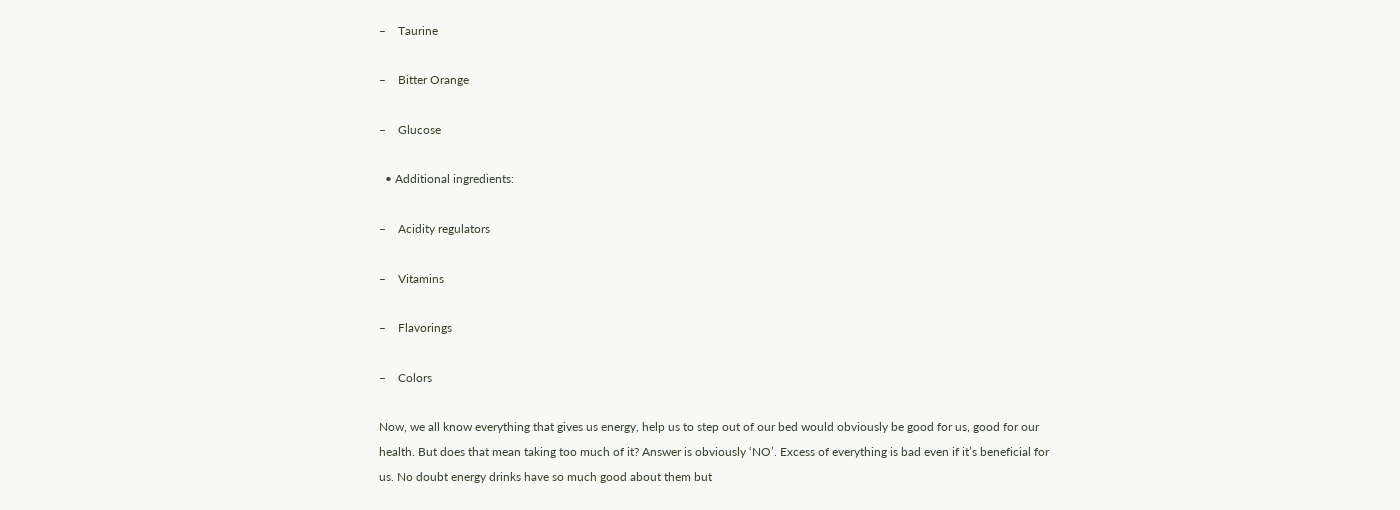–    Taurine

–    Bitter Orange

–    Glucose

  • Additional ingredients:

–    Acidity regulators

–    Vitamins

–    Flavorings

–    Colors

Now, we all know everything that gives us energy, help us to step out of our bed would obviously be good for us, good for our health. But does that mean taking too much of it? Answer is obviously ‘NO’. Excess of everything is bad even if it’s beneficial for us. No doubt energy drinks have so much good about them but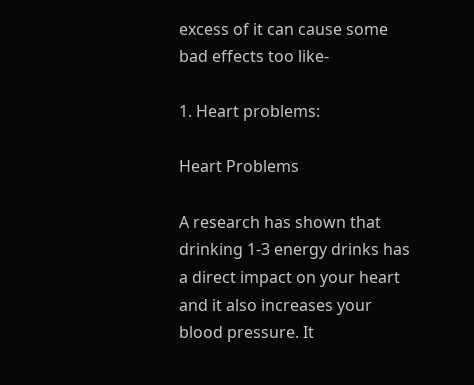excess of it can cause some bad effects too like-

1. Heart problems:

Heart Problems

A research has shown that drinking 1-3 energy drinks has a direct impact on your heart and it also increases your blood pressure. It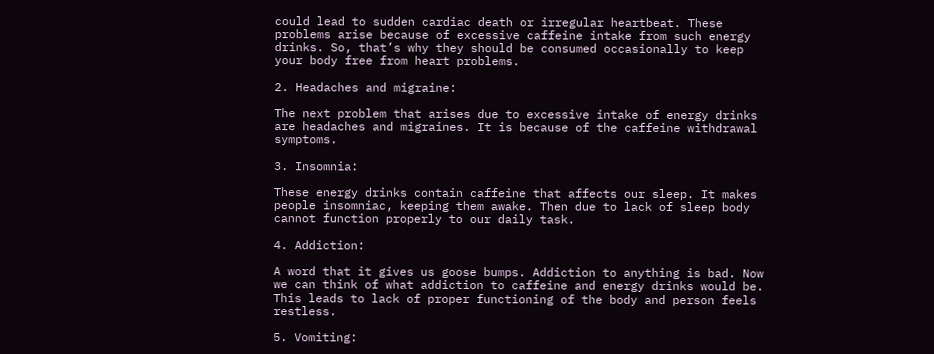could lead to sudden cardiac death or irregular heartbeat. These problems arise because of excessive caffeine intake from such energy drinks. So, that’s why they should be consumed occasionally to keep your body free from heart problems.

2. Headaches and migraine:

The next problem that arises due to excessive intake of energy drinks are headaches and migraines. It is because of the caffeine withdrawal symptoms.

3. Insomnia:

These energy drinks contain caffeine that affects our sleep. It makes people insomniac, keeping them awake. Then due to lack of sleep body cannot function properly to our daily task.

4. Addiction:

A word that it gives us goose bumps. Addiction to anything is bad. Now we can think of what addiction to caffeine and energy drinks would be. This leads to lack of proper functioning of the body and person feels restless.

5. Vomiting: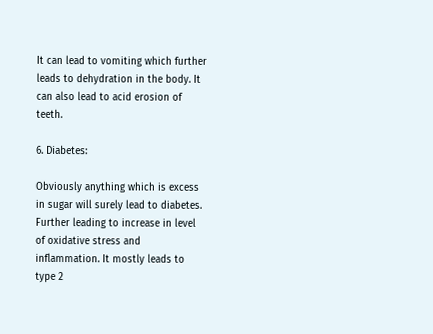It can lead to vomiting which further leads to dehydration in the body. It can also lead to acid erosion of teeth.

6. Diabetes:

Obviously anything which is excess in sugar will surely lead to diabetes. Further leading to increase in level of oxidative stress and inflammation. It mostly leads to type 2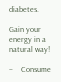diabetes.

Gain your energy in a natural way!

–    Consume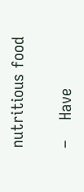nutritious food

–    Have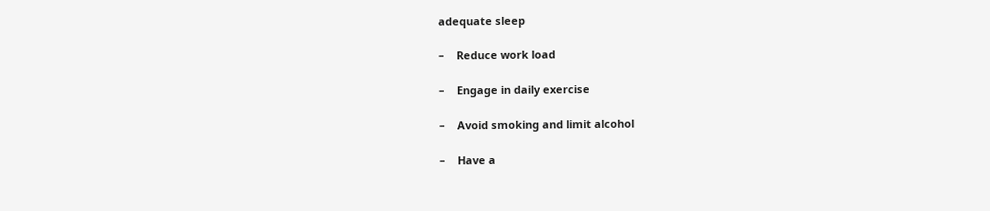adequate sleep

–    Reduce work load

–    Engage in daily exercise

–    Avoid smoking and limit alcohol

–    Have a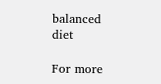balanced diet

For more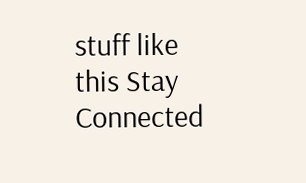stuff like this Stay Connected